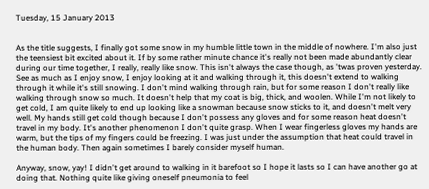Tuesday, 15 January 2013


As the title suggests, I finally got some snow in my humble little town in the middle of nowhere. I'm also just the teensiest bit excited about it. If by some rather minute chance it's really not been made abundantly clear during our time together, I really, really like snow. This isn't always the case though, as 'twas proven yesterday. See as much as I enjoy snow, I enjoy looking at it and walking through it, this doesn't extend to walking through it while it's still snowing. I don't mind walking through rain, but for some reason I don't really like walking through snow so much. It doesn't help that my coat is big, thick, and woolen. While I'm not likely to get cold, I am quite likely to end up looking like a snowman because snow sticks to it, and doesn't melt very well. My hands still get cold though because I don't possess any gloves and for some reason heat doesn't travel in my body. It's another phenomenon I don't quite grasp. When I wear fingerless gloves my hands are warm, but the tips of my fingers could be freezing. I was just under the assumption that heat could travel in the human body. Then again sometimes I barely consider myself human.

Anyway, snow, yay! I didn't get around to walking in it barefoot so I hope it lasts so I can have another go at doing that. Nothing quite like giving oneself pneumonia to feel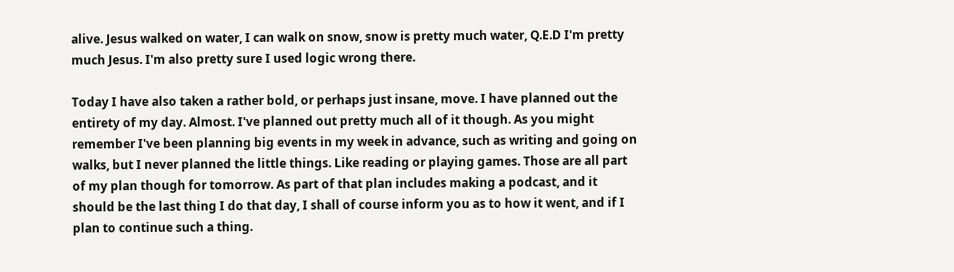alive. Jesus walked on water, I can walk on snow, snow is pretty much water, Q.E.D I'm pretty much Jesus. I'm also pretty sure I used logic wrong there.

Today I have also taken a rather bold, or perhaps just insane, move. I have planned out the entirety of my day. Almost. I've planned out pretty much all of it though. As you might remember I've been planning big events in my week in advance, such as writing and going on walks, but I never planned the little things. Like reading or playing games. Those are all part of my plan though for tomorrow. As part of that plan includes making a podcast, and it should be the last thing I do that day, I shall of course inform you as to how it went, and if I plan to continue such a thing.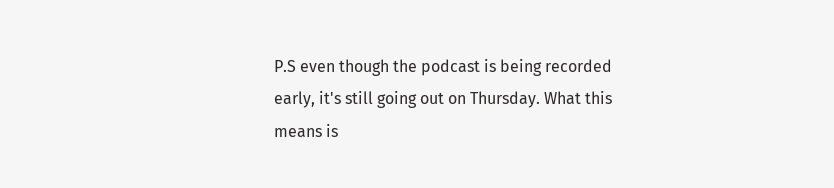P.S even though the podcast is being recorded early, it's still going out on Thursday. What this means is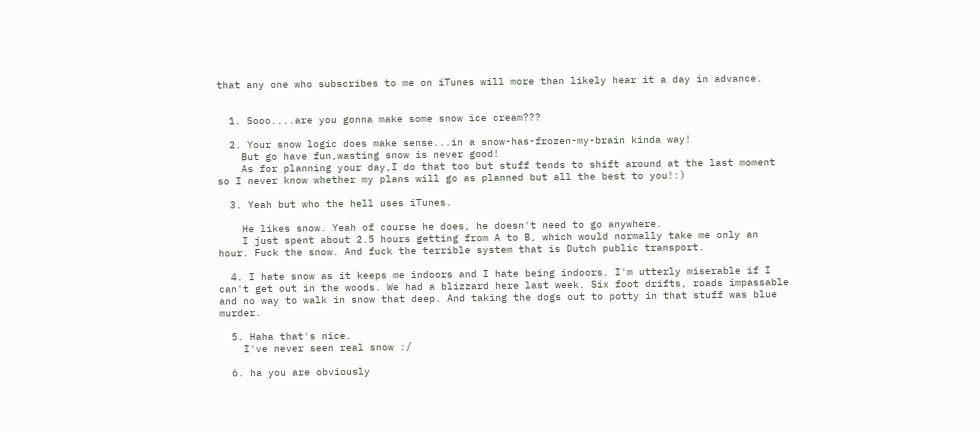that any one who subscribes to me on iTunes will more than likely hear it a day in advance.


  1. Sooo....are you gonna make some snow ice cream???

  2. Your snow logic does make sense...in a snow-has-frozen-my-brain kinda way!
    But go have fun,wasting snow is never good!
    As for planning your day,I do that too but stuff tends to shift around at the last moment so I never know whether my plans will go as planned but all the best to you!:)

  3. Yeah but who the hell uses iTunes.

    He likes snow. Yeah of course he does, he doesn't need to go anywhere.
    I just spent about 2.5 hours getting from A to B, which would normally take me only an hour. Fuck the snow. And fuck the terrible system that is Dutch public transport.

  4. I hate snow as it keeps me indoors and I hate being indoors. I'm utterly miserable if I can't get out in the woods. We had a blizzard here last week. Six foot drifts, roads impassable and no way to walk in snow that deep. And taking the dogs out to potty in that stuff was blue murder.

  5. Haha that's nice.
    I've never seen real snow :/

  6. ha you are obviously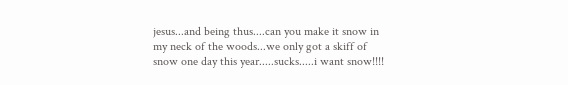jesus...and being thus....can you make it snow in my neck of the woods...we only got a skiff of snow one day this year.....sucks.....i want snow!!!!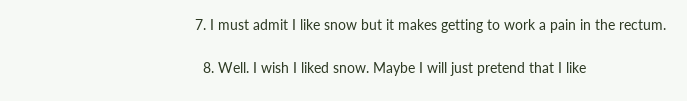7. I must admit I like snow but it makes getting to work a pain in the rectum.

  8. Well. I wish I liked snow. Maybe I will just pretend that I like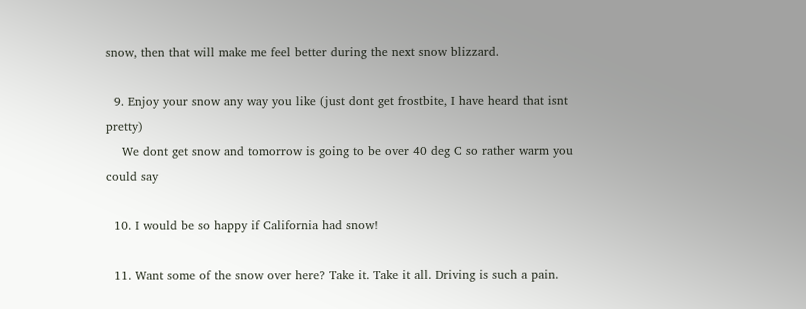snow, then that will make me feel better during the next snow blizzard.

  9. Enjoy your snow any way you like (just dont get frostbite, I have heard that isnt pretty)
    We dont get snow and tomorrow is going to be over 40 deg C so rather warm you could say

  10. I would be so happy if California had snow!

  11. Want some of the snow over here? Take it. Take it all. Driving is such a pain.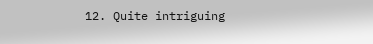12. Quite intriguing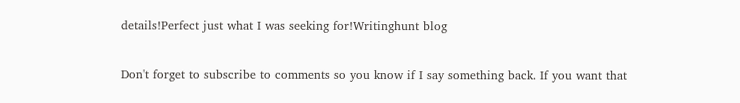details!Perfect just what I was seeking for!Writinghunt blog


Don't forget to subscribe to comments so you know if I say something back. If you want that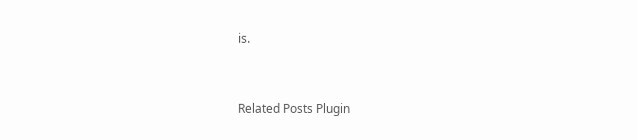is.


Related Posts Plugin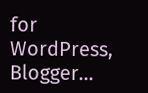for WordPress, Blogger...